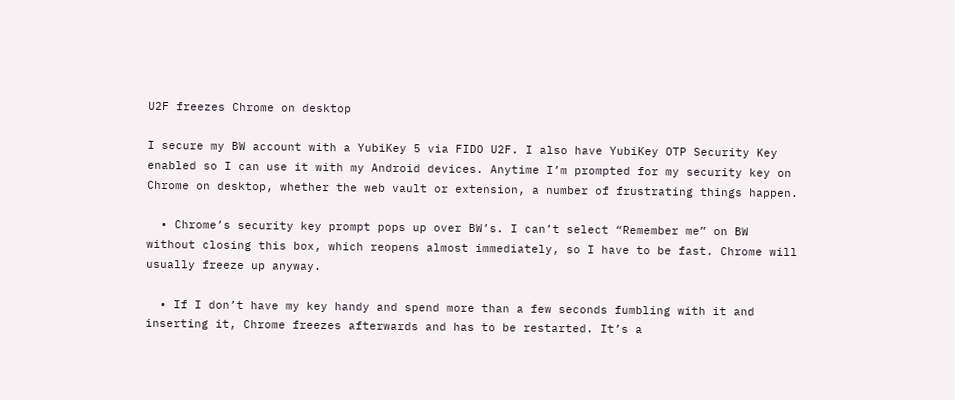U2F freezes Chrome on desktop

I secure my BW account with a YubiKey 5 via FIDO U2F. I also have YubiKey OTP Security Key enabled so I can use it with my Android devices. Anytime I’m prompted for my security key on Chrome on desktop, whether the web vault or extension, a number of frustrating things happen.

  • Chrome’s security key prompt pops up over BW’s. I can’t select “Remember me” on BW without closing this box, which reopens almost immediately, so I have to be fast. Chrome will usually freeze up anyway.

  • If I don’t have my key handy and spend more than a few seconds fumbling with it and inserting it, Chrome freezes afterwards and has to be restarted. It’s a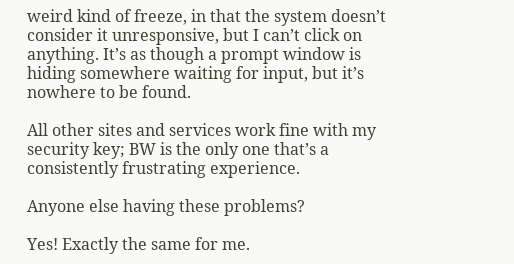weird kind of freeze, in that the system doesn’t consider it unresponsive, but I can’t click on anything. It’s as though a prompt window is hiding somewhere waiting for input, but it’s nowhere to be found.

All other sites and services work fine with my security key; BW is the only one that’s a consistently frustrating experience.

Anyone else having these problems?

Yes! Exactly the same for me.